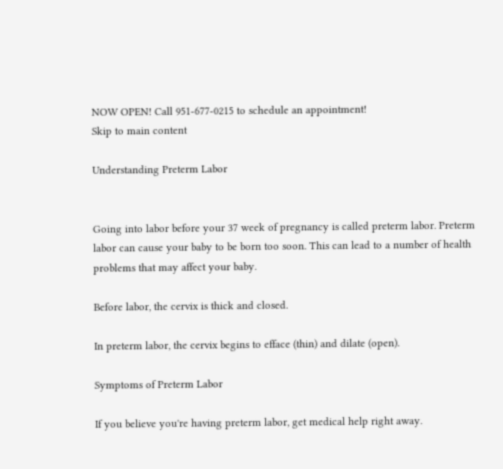NOW OPEN! Call 951-677-0215 to schedule an appointment!
Skip to main content

Understanding Preterm Labor


Going into labor before your 37 week of pregnancy is called preterm labor. Preterm labor can cause your baby to be born too soon. This can lead to a number of health problems that may affect your baby.

Before labor, the cervix is thick and closed.

In preterm labor, the cervix begins to efface (thin) and dilate (open).

Symptoms of Preterm Labor

If you believe you're having preterm labor, get medical help right away.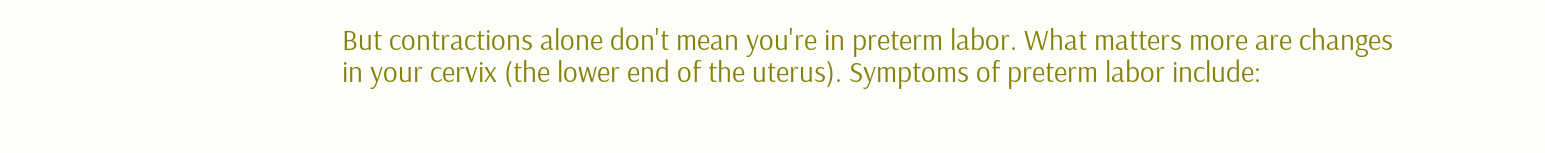But contractions alone don't mean you're in preterm labor. What matters more are changes in your cervix (the lower end of the uterus). Symptoms of preterm labor include: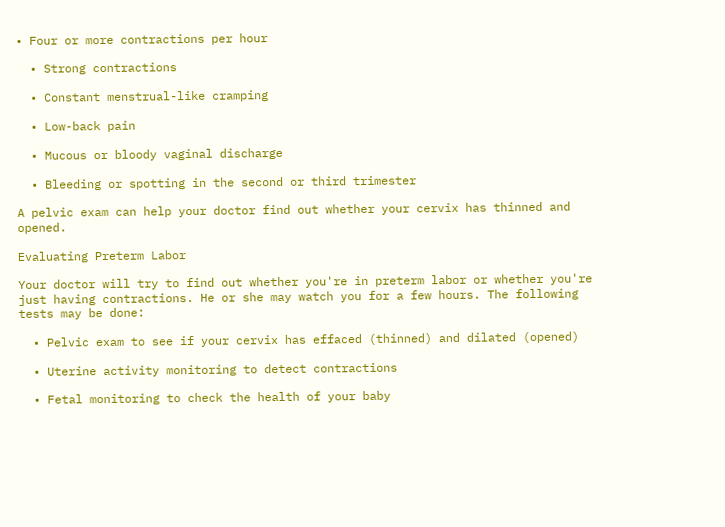• Four or more contractions per hour

  • Strong contractions

  • Constant menstrual-like cramping

  • Low-back pain

  • Mucous or bloody vaginal discharge

  • Bleeding or spotting in the second or third trimester

A pelvic exam can help your doctor find out whether your cervix has thinned and opened.

Evaluating Preterm Labor

Your doctor will try to find out whether you're in preterm labor or whether you're just having contractions. He or she may watch you for a few hours. The following tests may be done:

  • Pelvic exam to see if your cervix has effaced (thinned) and dilated (opened)

  • Uterine activity monitoring to detect contractions

  • Fetal monitoring to check the health of your baby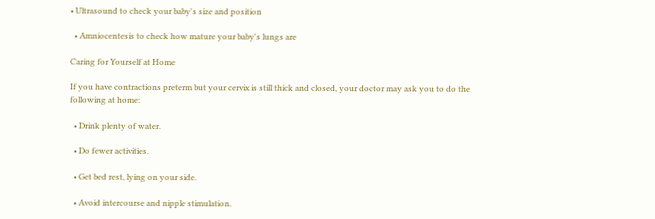• Ultrasound to check your baby's size and position

  • Amniocentesis to check how mature your baby's lungs are

Caring for Yourself at Home

If you have contractions preterm but your cervix is still thick and closed, your doctor may ask you to do the following at home:

  • Drink plenty of water.

  • Do fewer activities.

  • Get bed rest, lying on your side.

  • Avoid intercourse and nipple stimulation.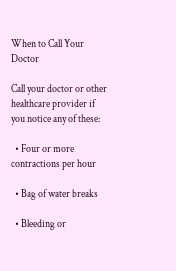When to Call Your Doctor

Call your doctor or other healthcare provider if you notice any of these:

  • Four or more contractions per hour

  • Bag of water breaks

  • Bleeding or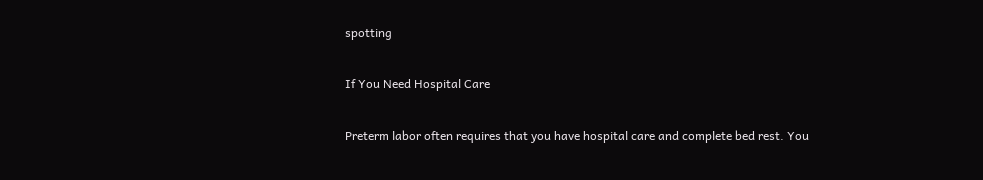spotting

If You Need Hospital Care

Preterm labor often requires that you have hospital care and complete bed rest. You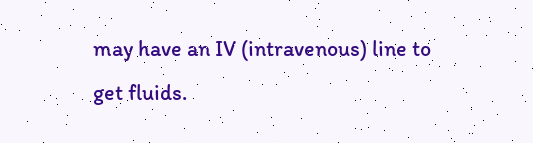may have an IV (intravenous) line to get fluids.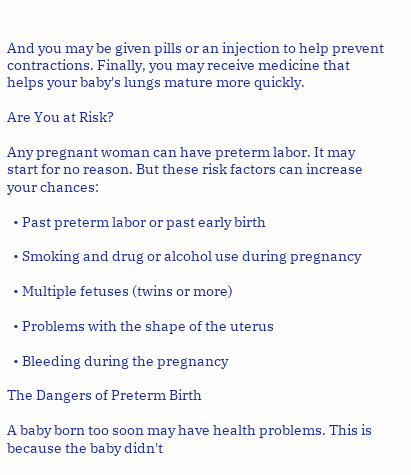And you may be given pills or an injection to help prevent contractions. Finally, you may receive medicine that helps your baby's lungs mature more quickly.

Are You at Risk?

Any pregnant woman can have preterm labor. It may start for no reason. But these risk factors can increase your chances:

  • Past preterm labor or past early birth

  • Smoking and drug or alcohol use during pregnancy

  • Multiple fetuses (twins or more)

  • Problems with the shape of the uterus

  • Bleeding during the pregnancy

The Dangers of Preterm Birth

A baby born too soon may have health problems. This is because the baby didn't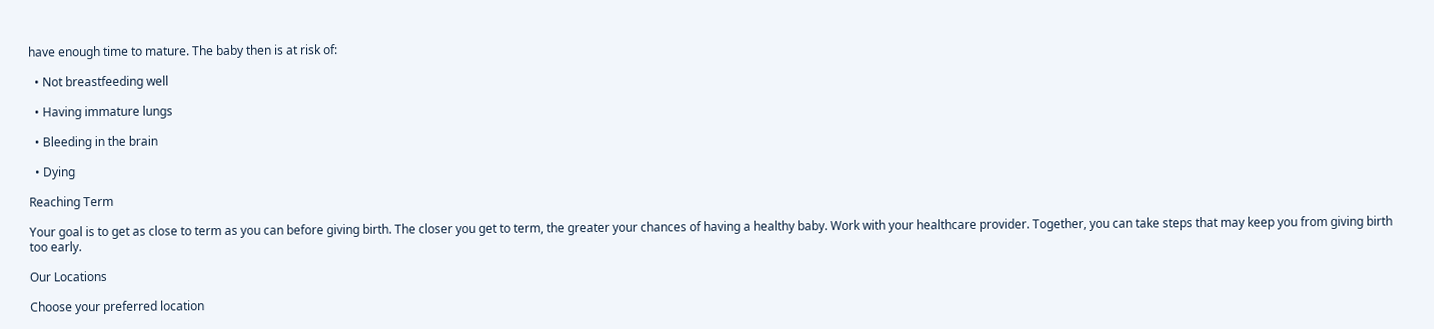have enough time to mature. The baby then is at risk of:

  • Not breastfeeding well

  • Having immature lungs

  • Bleeding in the brain

  • Dying

Reaching Term

Your goal is to get as close to term as you can before giving birth. The closer you get to term, the greater your chances of having a healthy baby. Work with your healthcare provider. Together, you can take steps that may keep you from giving birth too early.

Our Locations

Choose your preferred location